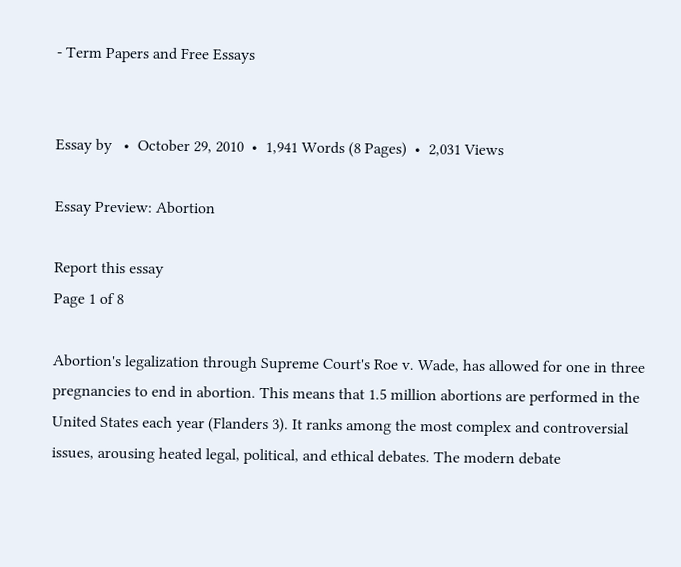- Term Papers and Free Essays


Essay by   •  October 29, 2010  •  1,941 Words (8 Pages)  •  2,031 Views

Essay Preview: Abortion

Report this essay
Page 1 of 8

Abortion's legalization through Supreme Court's Roe v. Wade, has allowed for one in three pregnancies to end in abortion. This means that 1.5 million abortions are performed in the United States each year (Flanders 3). It ranks among the most complex and controversial issues, arousing heated legal, political, and ethical debates. The modern debate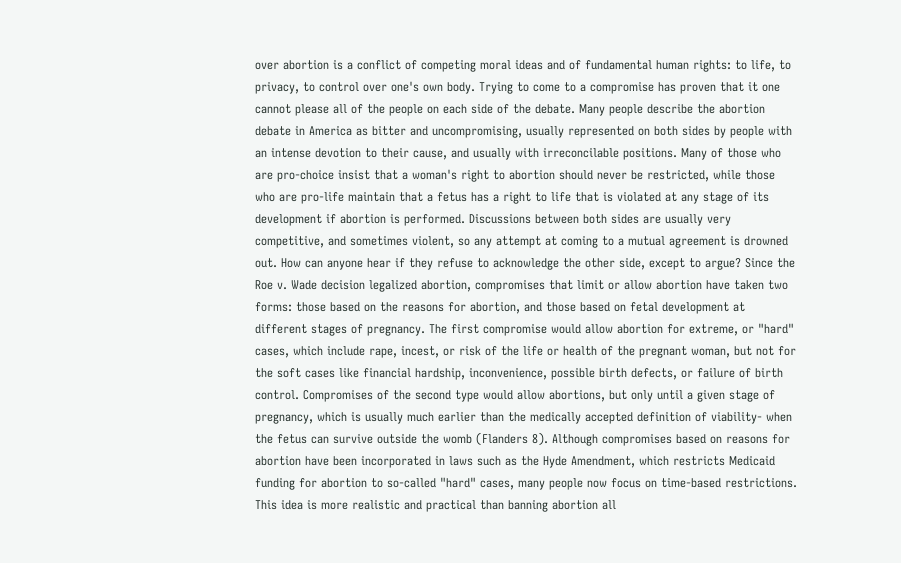over abortion is a conflict of competing moral ideas and of fundamental human rights: to life, to privacy, to control over one's own body. Trying to come to a compromise has proven that it one cannot please all of the people on each side of the debate. Many people describe the abortion debate in America as bitter and uncompromising, usually represented on both sides by people with an intense devotion to their cause, and usually with irreconcilable positions. Many of those who are pro-choice insist that a woman's right to abortion should never be restricted, while those who are pro-life maintain that a fetus has a right to life that is violated at any stage of its development if abortion is performed. Discussions between both sides are usually very competitive, and sometimes violent, so any attempt at coming to a mutual agreement is drowned out. How can anyone hear if they refuse to acknowledge the other side, except to argue? Since the Roe v. Wade decision legalized abortion, compromises that limit or allow abortion have taken two forms: those based on the reasons for abortion, and those based on fetal development at different stages of pregnancy. The first compromise would allow abortion for extreme, or "hard" cases, which include rape, incest, or risk of the life or health of the pregnant woman, but not for the soft cases like financial hardship, inconvenience, possible birth defects, or failure of birth control. Compromises of the second type would allow abortions, but only until a given stage of pregnancy, which is usually much earlier than the medically accepted definition of viability- when the fetus can survive outside the womb (Flanders 8). Although compromises based on reasons for abortion have been incorporated in laws such as the Hyde Amendment, which restricts Medicaid funding for abortion to so-called "hard" cases, many people now focus on time-based restrictions. This idea is more realistic and practical than banning abortion all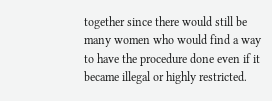together since there would still be many women who would find a way to have the procedure done even if it became illegal or highly restricted.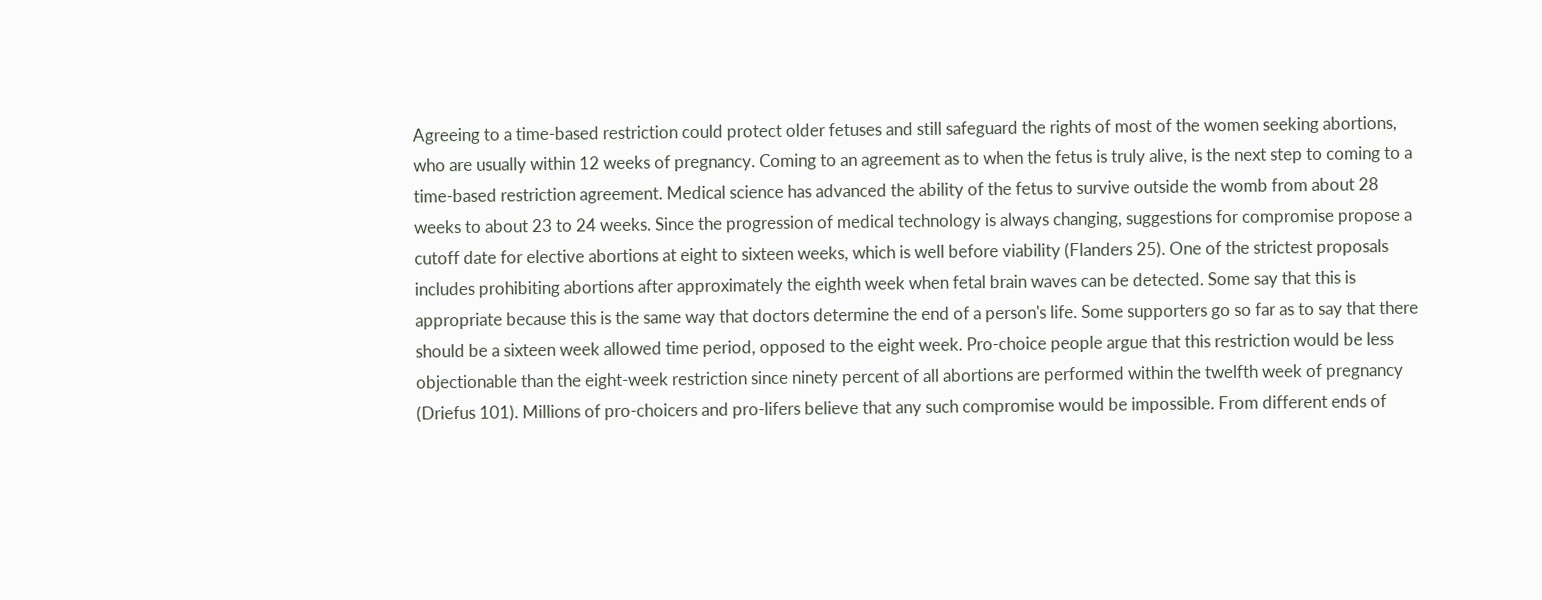Agreeing to a time-based restriction could protect older fetuses and still safeguard the rights of most of the women seeking abortions, who are usually within 12 weeks of pregnancy. Coming to an agreement as to when the fetus is truly alive, is the next step to coming to a time-based restriction agreement. Medical science has advanced the ability of the fetus to survive outside the womb from about 28 weeks to about 23 to 24 weeks. Since the progression of medical technology is always changing, suggestions for compromise propose a cutoff date for elective abortions at eight to sixteen weeks, which is well before viability (Flanders 25). One of the strictest proposals includes prohibiting abortions after approximately the eighth week when fetal brain waves can be detected. Some say that this is appropriate because this is the same way that doctors determine the end of a person's life. Some supporters go so far as to say that there should be a sixteen week allowed time period, opposed to the eight week. Pro-choice people argue that this restriction would be less objectionable than the eight-week restriction since ninety percent of all abortions are performed within the twelfth week of pregnancy (Driefus 101). Millions of pro-choicers and pro-lifers believe that any such compromise would be impossible. From different ends of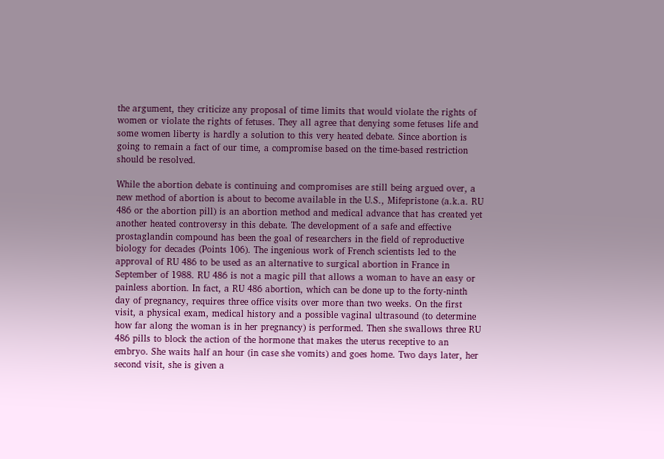the argument, they criticize any proposal of time limits that would violate the rights of women or violate the rights of fetuses. They all agree that denying some fetuses life and some women liberty is hardly a solution to this very heated debate. Since abortion is going to remain a fact of our time, a compromise based on the time-based restriction should be resolved.

While the abortion debate is continuing and compromises are still being argued over, a new method of abortion is about to become available in the U.S., Mifepristone (a.k.a. RU 486 or the abortion pill) is an abortion method and medical advance that has created yet another heated controversy in this debate. The development of a safe and effective prostaglandin compound has been the goal of researchers in the field of reproductive biology for decades (Points 106). The ingenious work of French scientists led to the approval of RU 486 to be used as an alternative to surgical abortion in France in September of 1988. RU 486 is not a magic pill that allows a woman to have an easy or painless abortion. In fact, a RU 486 abortion, which can be done up to the forty-ninth day of pregnancy, requires three office visits over more than two weeks. On the first visit, a physical exam, medical history and a possible vaginal ultrasound (to determine how far along the woman is in her pregnancy) is performed. Then she swallows three RU 486 pills to block the action of the hormone that makes the uterus receptive to an embryo. She waits half an hour (in case she vomits) and goes home. Two days later, her second visit, she is given a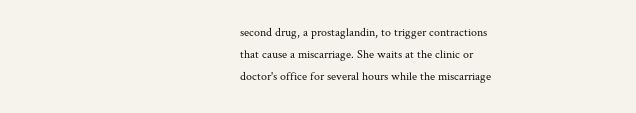second drug, a prostaglandin, to trigger contractions that cause a miscarriage. She waits at the clinic or doctor's office for several hours while the miscarriage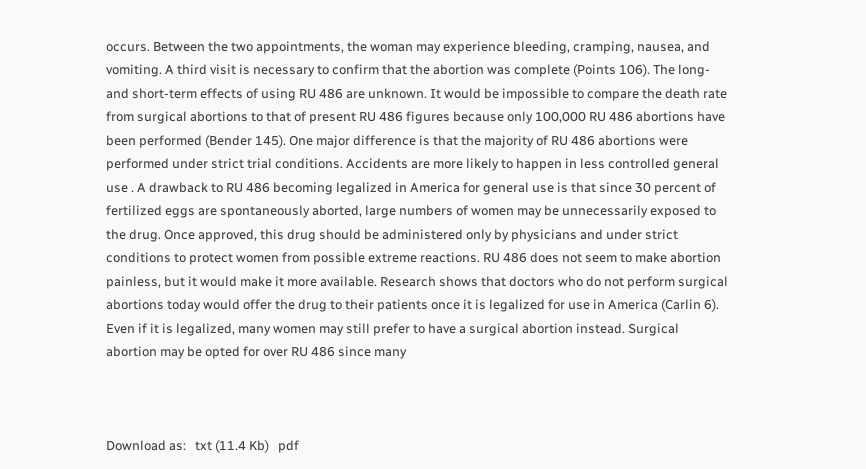occurs. Between the two appointments, the woman may experience bleeding, cramping, nausea, and vomiting. A third visit is necessary to confirm that the abortion was complete (Points 106). The long- and short-term effects of using RU 486 are unknown. It would be impossible to compare the death rate from surgical abortions to that of present RU 486 figures because only 100,000 RU 486 abortions have been performed (Bender 145). One major difference is that the majority of RU 486 abortions were performed under strict trial conditions. Accidents are more likely to happen in less controlled general use . A drawback to RU 486 becoming legalized in America for general use is that since 30 percent of fertilized eggs are spontaneously aborted, large numbers of women may be unnecessarily exposed to the drug. Once approved, this drug should be administered only by physicians and under strict conditions to protect women from possible extreme reactions. RU 486 does not seem to make abortion painless, but it would make it more available. Research shows that doctors who do not perform surgical abortions today would offer the drug to their patients once it is legalized for use in America (Carlin 6). Even if it is legalized, many women may still prefer to have a surgical abortion instead. Surgical abortion may be opted for over RU 486 since many



Download as:   txt (11.4 Kb)   pdf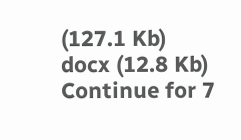(127.1 Kb)   docx (12.8 Kb)
Continue for 7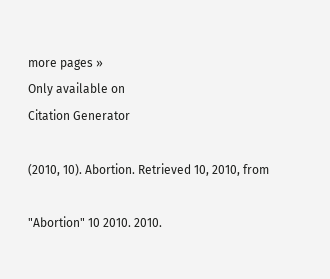more pages »
Only available on
Citation Generator

(2010, 10). Abortion. Retrieved 10, 2010, from

"Abortion" 10 2010. 2010.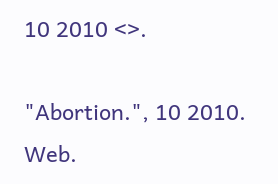10 2010 <>.

"Abortion.", 10 2010. Web.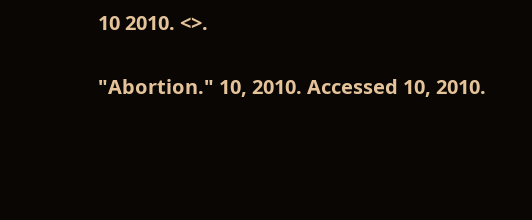10 2010. <>.

"Abortion." 10, 2010. Accessed 10, 2010.